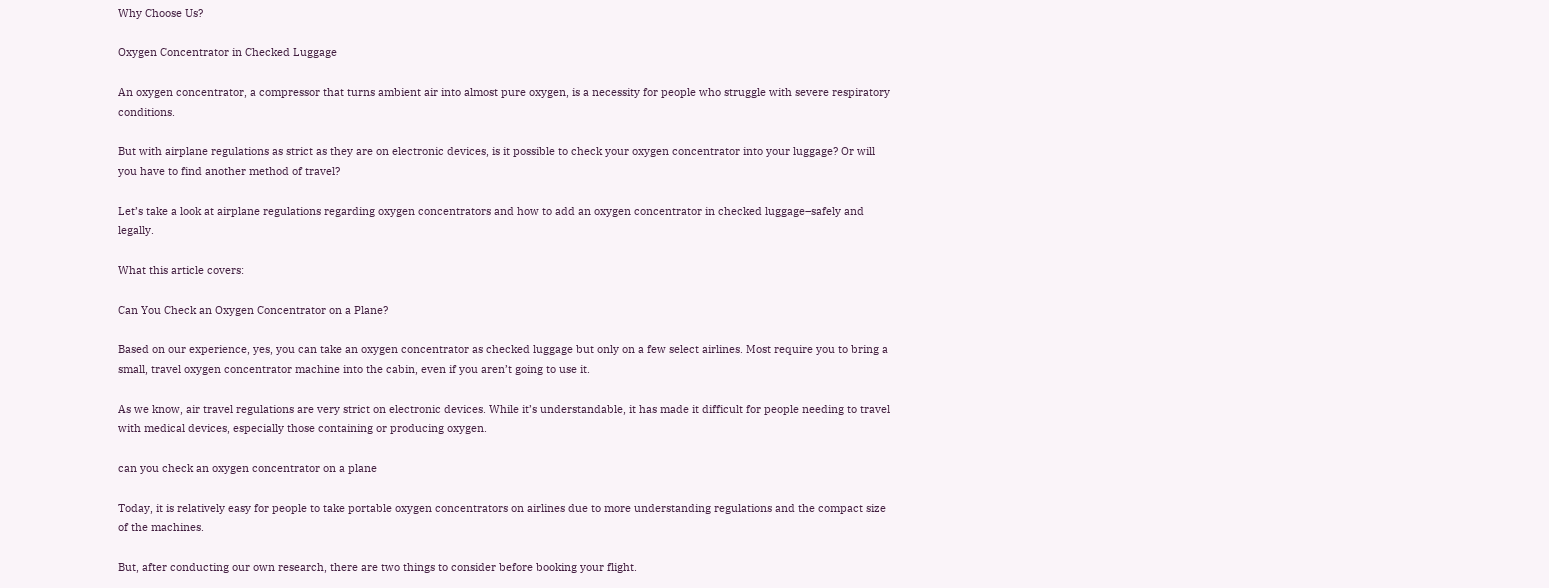Why Choose Us?

Oxygen Concentrator in Checked Luggage

An oxygen concentrator, a compressor that turns ambient air into almost pure oxygen, is a necessity for people who struggle with severe respiratory conditions.

But with airplane regulations as strict as they are on electronic devices, is it possible to check your oxygen concentrator into your luggage? Or will you have to find another method of travel?

Let’s take a look at airplane regulations regarding oxygen concentrators and how to add an oxygen concentrator in checked luggage–safely and legally.

What this article covers:

Can You Check an Oxygen Concentrator on a Plane?

Based on our experience, yes, you can take an oxygen concentrator as checked luggage but only on a few select airlines. Most require you to bring a small, travel oxygen concentrator machine into the cabin, even if you aren’t going to use it.

As we know, air travel regulations are very strict on electronic devices. While it’s understandable, it has made it difficult for people needing to travel with medical devices, especially those containing or producing oxygen.

can you check an oxygen concentrator on a plane

Today, it is relatively easy for people to take portable oxygen concentrators on airlines due to more understanding regulations and the compact size of the machines.

But, after conducting our own research, there are two things to consider before booking your flight.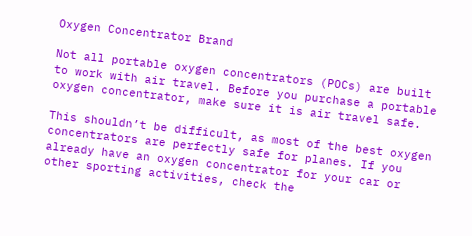Oxygen Concentrator Brand

Not all portable oxygen concentrators (POCs) are built to work with air travel. Before you purchase a portable oxygen concentrator, make sure it is air travel safe.

This shouldn’t be difficult, as most of the best oxygen concentrators are perfectly safe for planes. If you already have an oxygen concentrator for your car or other sporting activities, check the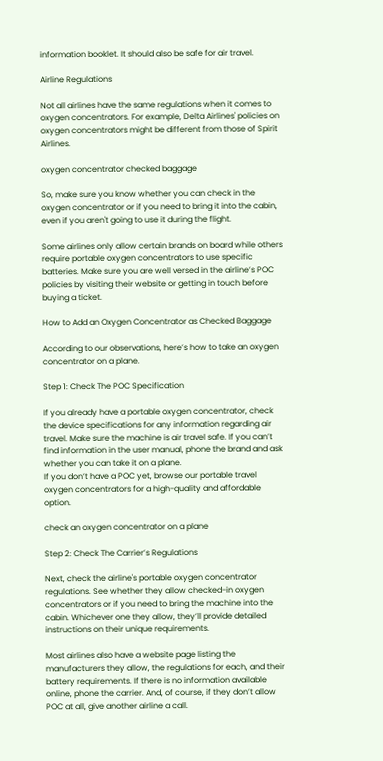information booklet. It should also be safe for air travel.

Airline Regulations

Not all airlines have the same regulations when it comes to oxygen concentrators. For example, Delta Airlines' policies on oxygen concentrators might be different from those of Spirit Airlines.

oxygen concentrator checked baggage

So, make sure you know whether you can check in the oxygen concentrator or if you need to bring it into the cabin, even if you aren't going to use it during the flight.

Some airlines only allow certain brands on board while others require portable oxygen concentrators to use specific batteries. Make sure you are well versed in the airline’s POC policies by visiting their website or getting in touch before buying a ticket.

How to Add an Oxygen Concentrator as Checked Baggage

According to our observations, here’s how to take an oxygen concentrator on a plane.

Step 1: Check The POC Specification

If you already have a portable oxygen concentrator, check the device specifications for any information regarding air travel. Make sure the machine is air travel safe. If you can’t find information in the user manual, phone the brand and ask whether you can take it on a plane.
If you don’t have a POC yet, browse our portable travel oxygen concentrators for a high-quality and affordable option.

check an oxygen concentrator on a plane

Step 2: Check The Carrier’s Regulations

Next, check the airline's portable oxygen concentrator regulations. See whether they allow checked-in oxygen concentrators or if you need to bring the machine into the cabin. Whichever one they allow, they’ll provide detailed instructions on their unique requirements.

Most airlines also have a website page listing the manufacturers they allow, the regulations for each, and their battery requirements. If there is no information available online, phone the carrier. And, of course, if they don’t allow POC at all, give another airline a call.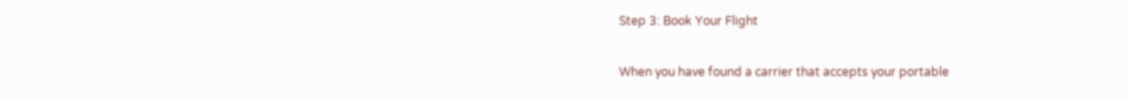Step 3: Book Your Flight

When you have found a carrier that accepts your portable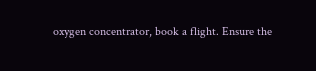oxygen concentrator, book a flight. Ensure the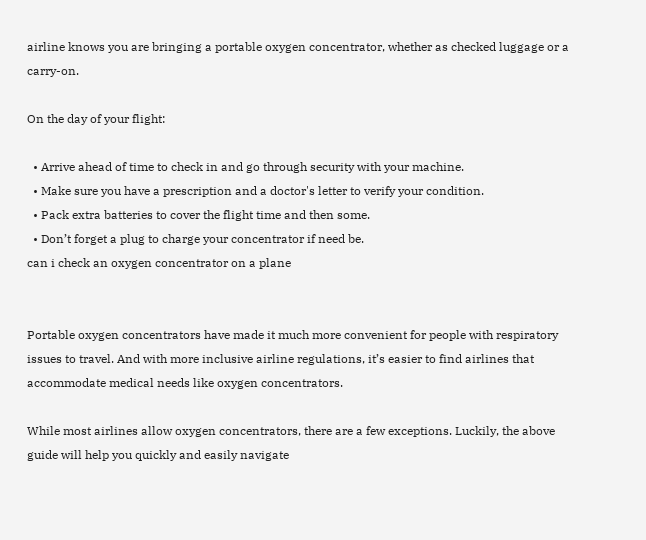airline knows you are bringing a portable oxygen concentrator, whether as checked luggage or a carry-on.

On the day of your flight:

  • Arrive ahead of time to check in and go through security with your machine.
  • Make sure you have a prescription and a doctor's letter to verify your condition.
  • Pack extra batteries to cover the flight time and then some.
  • Don’t forget a plug to charge your concentrator if need be.
can i check an oxygen concentrator on a plane


Portable oxygen concentrators have made it much more convenient for people with respiratory issues to travel. And with more inclusive airline regulations, it’s easier to find airlines that accommodate medical needs like oxygen concentrators.

While most airlines allow oxygen concentrators, there are a few exceptions. Luckily, the above guide will help you quickly and easily navigate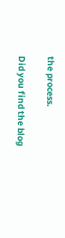the process.

Did you find the blog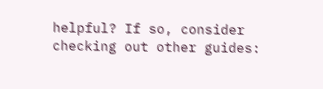helpful? If so, consider checking out other guides: